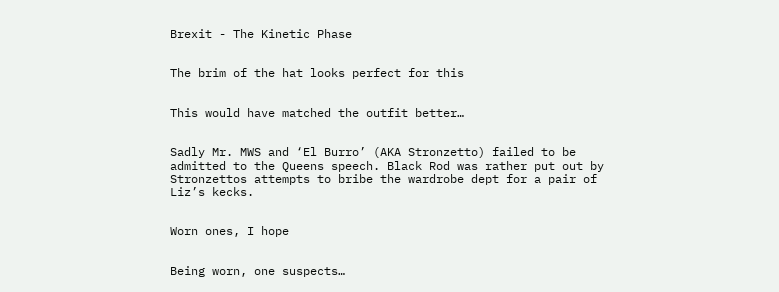Brexit - The Kinetic Phase


The brim of the hat looks perfect for this


This would have matched the outfit better…


Sadly Mr. MWS and ‘El Burro’ (AKA Stronzetto) failed to be admitted to the Queens speech. Black Rod was rather put out by Stronzettos attempts to bribe the wardrobe dept for a pair of Liz’s kecks.


Worn ones, I hope


Being worn, one suspects…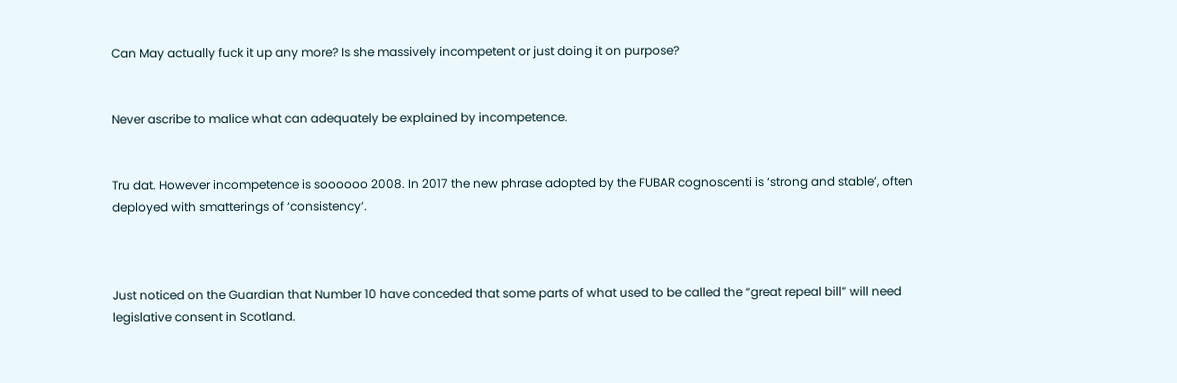Can May actually fuck it up any more? Is she massively incompetent or just doing it on purpose?


Never ascribe to malice what can adequately be explained by incompetence.


Tru dat. However incompetence is soooooo 2008. In 2017 the new phrase adopted by the FUBAR cognoscenti is ‘strong and stable’, often deployed with smatterings of ‘consistency’.



Just noticed on the Guardian that Number 10 have conceded that some parts of what used to be called the “great repeal bill” will need legislative consent in Scotland.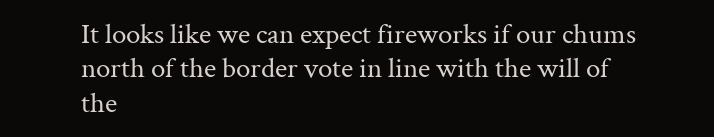It looks like we can expect fireworks if our chums north of the border vote in line with the will of the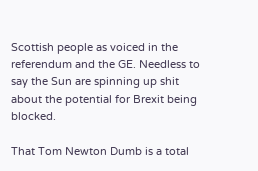Scottish people as voiced in the referendum and the GE. Needless to say the Sun are spinning up shit about the potential for Brexit being blocked.

That Tom Newton Dumb is a total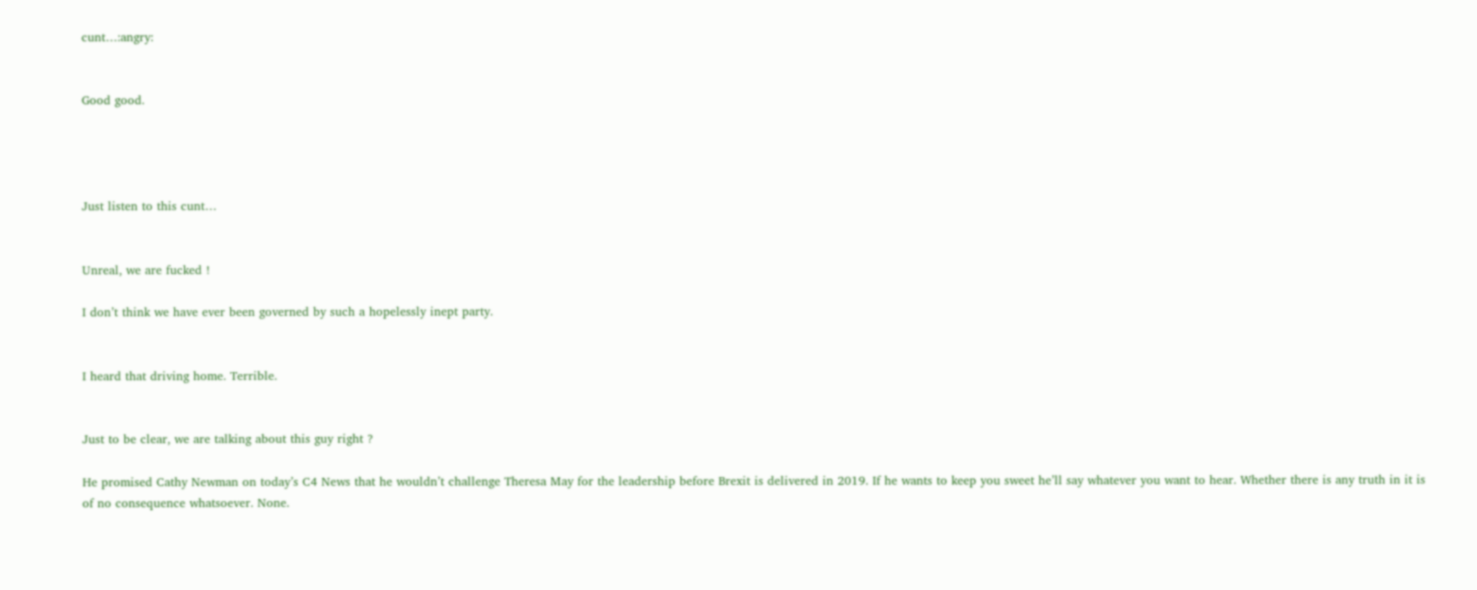cunt…:angry:


Good good.




Just listen to this cunt…


Unreal, we are fucked !

I don’t think we have ever been governed by such a hopelessly inept party.


I heard that driving home. Terrible.


Just to be clear, we are talking about this guy right ?

He promised Cathy Newman on today’s C4 News that he wouldn’t challenge Theresa May for the leadership before Brexit is delivered in 2019. If he wants to keep you sweet he’ll say whatever you want to hear. Whether there is any truth in it is of no consequence whatsoever. None.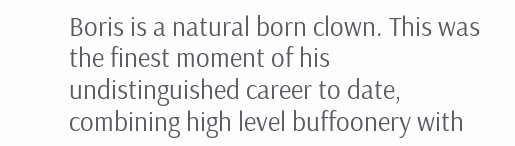Boris is a natural born clown. This was the finest moment of his undistinguished career to date, combining high level buffoonery with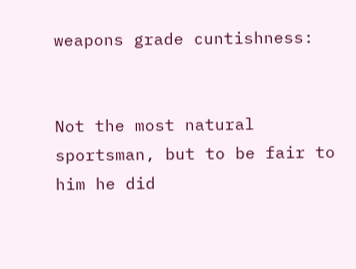weapons grade cuntishness:


Not the most natural sportsman, but to be fair to him he did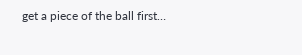get a piece of the ball first…